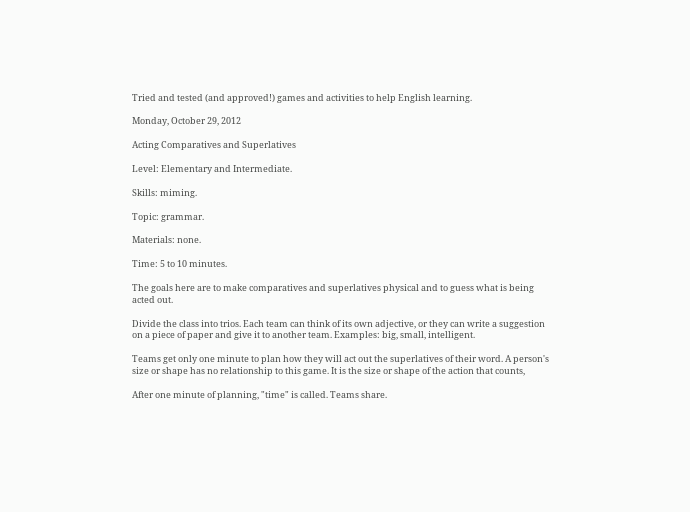Tried and tested (and approved!) games and activities to help English learning.

Monday, October 29, 2012

Acting Comparatives and Superlatives

Level: Elementary and Intermediate.

Skills: miming.

Topic: grammar.

Materials: none.

Time: 5 to 10 minutes.

The goals here are to make comparatives and superlatives physical and to guess what is being acted out.

Divide the class into trios. Each team can think of its own adjective, or they can write a suggestion on a piece of paper and give it to another team. Examples: big, small, intelligent.

Teams get only one minute to plan how they will act out the superlatives of their word. A person's size or shape has no relationship to this game. It is the size or shape of the action that counts,

After one minute of planning, "time" is called. Teams share.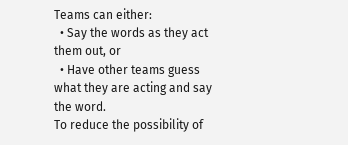Teams can either:
  • Say the words as they act them out, or
  • Have other teams guess what they are acting and say the word.
To reduce the possibility of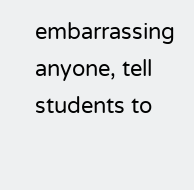embarrassing anyone, tell students to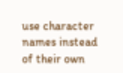use character names instead of their own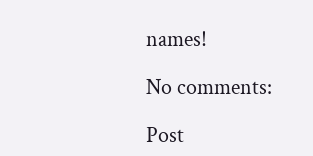names!

No comments:

Post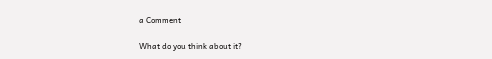a Comment

What do you think about it?